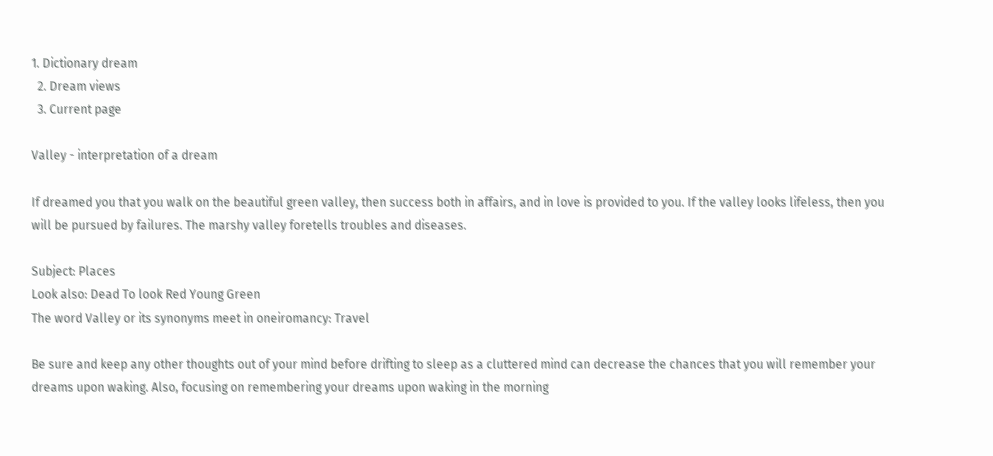1. Dictionary dream
  2. Dream views
  3. Current page

Valley - interpretation of a dream

If dreamed you that you walk on the beautiful green valley, then success both in affairs, and in love is provided to you. If the valley looks lifeless, then you will be pursued by failures. The marshy valley foretells troubles and diseases.

Subject: Places
Look also: Dead To look Red Young Green
The word Valley or its synonyms meet in oneiromancy: Travel

Be sure and keep any other thoughts out of your mind before drifting to sleep as a cluttered mind can decrease the chances that you will remember your dreams upon waking. Also, focusing on remembering your dreams upon waking in the morning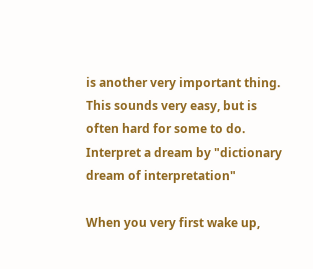is another very important thing. This sounds very easy, but is often hard for some to do. Interpret a dream by "dictionary dream of interpretation"

When you very first wake up,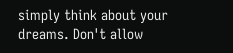simply think about your dreams. Don't allow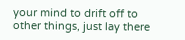your mind to drift off to other things, just lay there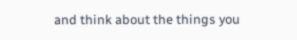and think about the things you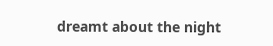dreamt about the night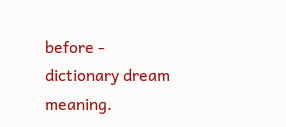before - dictionary dream meaning.